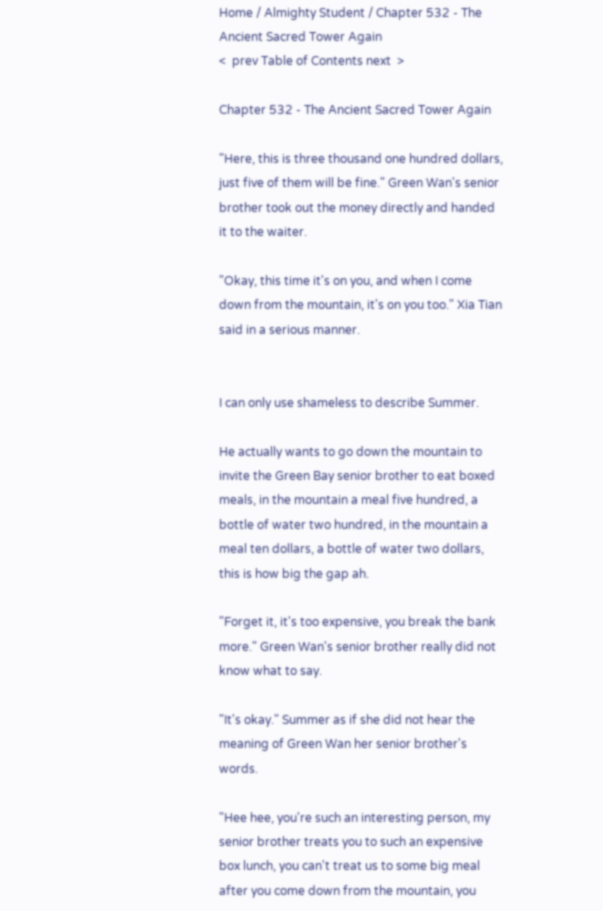Home / Almighty Student / Chapter 532 - The Ancient Sacred Tower Again
<  prev Table of Contents next  >

Chapter 532 - The Ancient Sacred Tower Again

"Here, this is three thousand one hundred dollars, just five of them will be fine." Green Wan's senior brother took out the money directly and handed it to the waiter.

"Okay, this time it's on you, and when I come down from the mountain, it's on you too." Xia Tian said in a serious manner.


I can only use shameless to describe Summer.

He actually wants to go down the mountain to invite the Green Bay senior brother to eat boxed meals, in the mountain a meal five hundred, a bottle of water two hundred, in the mountain a meal ten dollars, a bottle of water two dollars, this is how big the gap ah.

"Forget it, it's too expensive, you break the bank more." Green Wan's senior brother really did not know what to say.

"It's okay." Summer as if she did not hear the meaning of Green Wan her senior brother's words.

"Hee hee, you're such an interesting person, my senior brother treats you to such an expensive box lunch, you can't treat us to some big meal after you come down from the mountain, you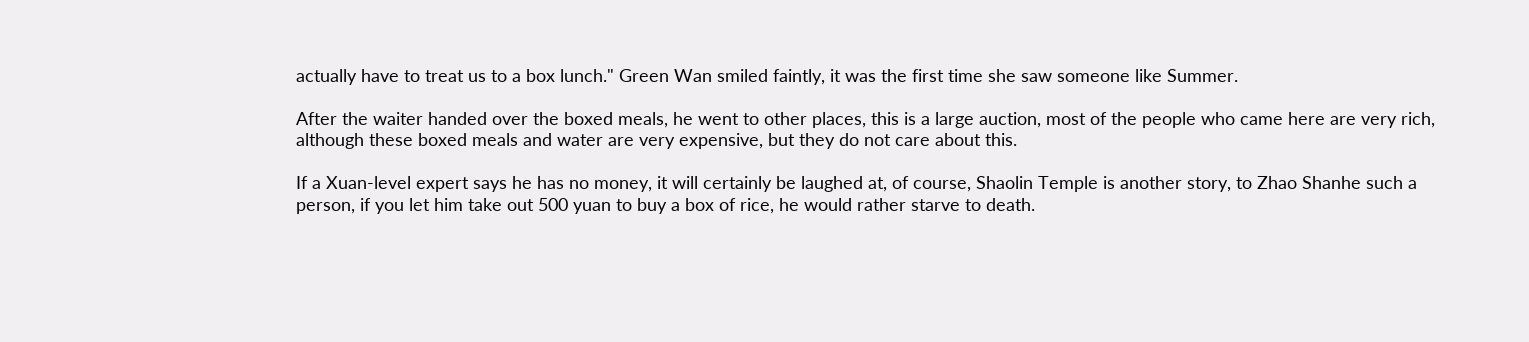actually have to treat us to a box lunch." Green Wan smiled faintly, it was the first time she saw someone like Summer.

After the waiter handed over the boxed meals, he went to other places, this is a large auction, most of the people who came here are very rich, although these boxed meals and water are very expensive, but they do not care about this.

If a Xuan-level expert says he has no money, it will certainly be laughed at, of course, Shaolin Temple is another story, to Zhao Shanhe such a person, if you let him take out 500 yuan to buy a box of rice, he would rather starve to death.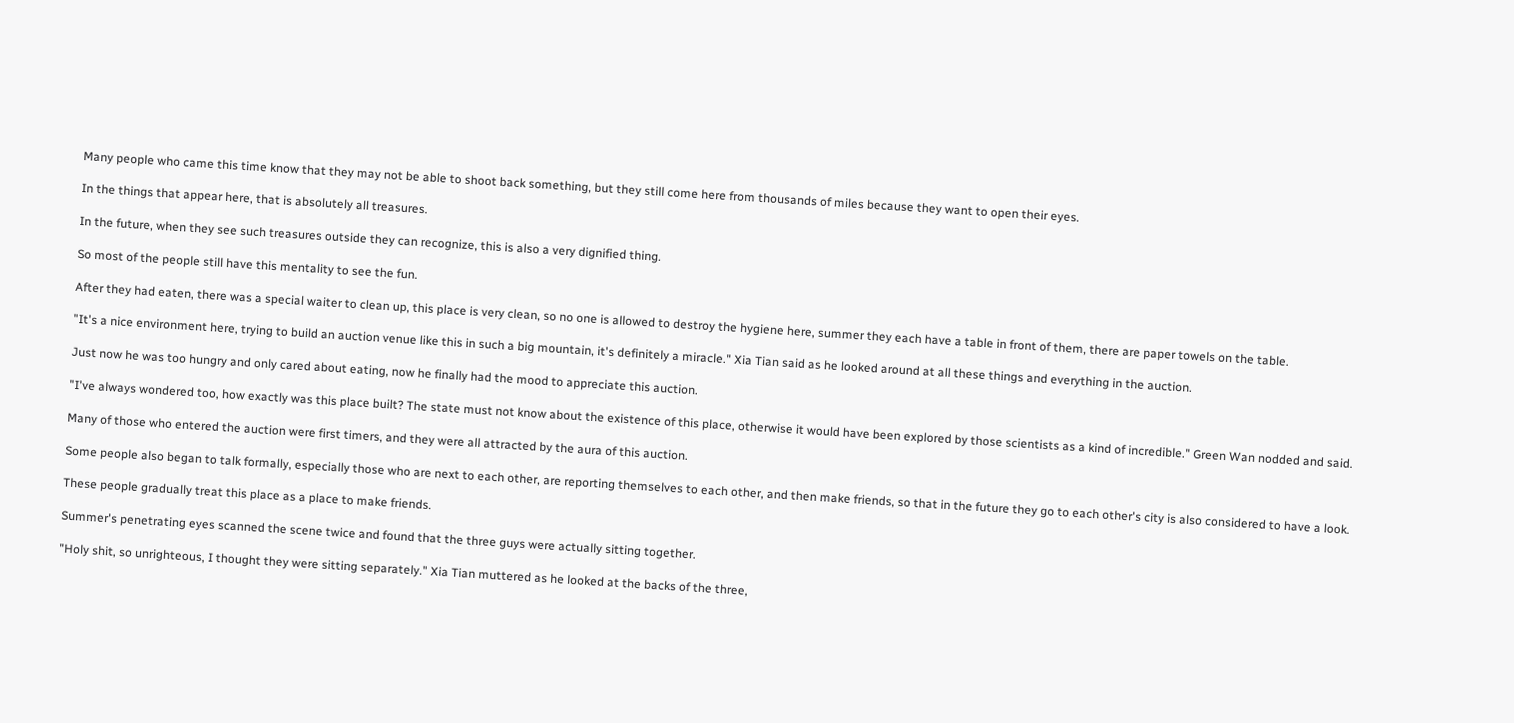Many people who came this time know that they may not be able to shoot back something, but they still come here from thousands of miles because they want to open their eyes.

In the things that appear here, that is absolutely all treasures.

In the future, when they see such treasures outside they can recognize, this is also a very dignified thing.

So most of the people still have this mentality to see the fun.

After they had eaten, there was a special waiter to clean up, this place is very clean, so no one is allowed to destroy the hygiene here, summer they each have a table in front of them, there are paper towels on the table.

"It's a nice environment here, trying to build an auction venue like this in such a big mountain, it's definitely a miracle." Xia Tian said as he looked around at all these things and everything in the auction.

Just now he was too hungry and only cared about eating, now he finally had the mood to appreciate this auction.

"I've always wondered too, how exactly was this place built? The state must not know about the existence of this place, otherwise it would have been explored by those scientists as a kind of incredible." Green Wan nodded and said.

Many of those who entered the auction were first timers, and they were all attracted by the aura of this auction.

Some people also began to talk formally, especially those who are next to each other, are reporting themselves to each other, and then make friends, so that in the future they go to each other's city is also considered to have a look.

These people gradually treat this place as a place to make friends.

Summer's penetrating eyes scanned the scene twice and found that the three guys were actually sitting together.

"Holy shit, so unrighteous, I thought they were sitting separately." Xia Tian muttered as he looked at the backs of the three,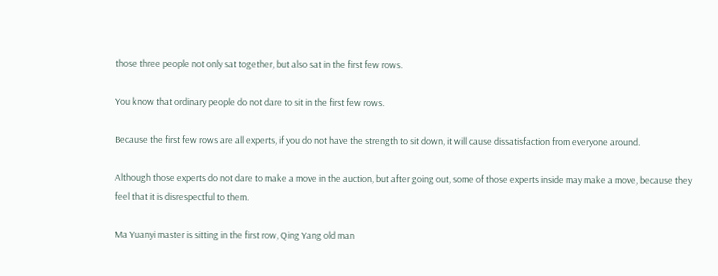those three people not only sat together, but also sat in the first few rows.

You know that ordinary people do not dare to sit in the first few rows.

Because the first few rows are all experts, if you do not have the strength to sit down, it will cause dissatisfaction from everyone around.

Although those experts do not dare to make a move in the auction, but after going out, some of those experts inside may make a move, because they feel that it is disrespectful to them.

Ma Yuanyi master is sitting in the first row, Qing Yang old man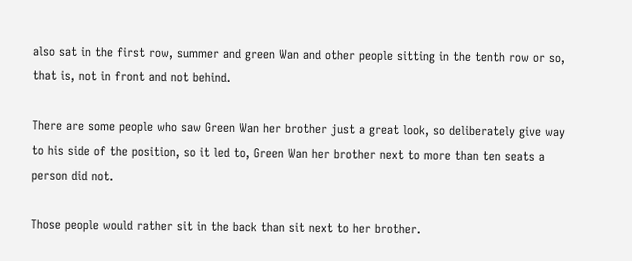also sat in the first row, summer and green Wan and other people sitting in the tenth row or so, that is, not in front and not behind.

There are some people who saw Green Wan her brother just a great look, so deliberately give way to his side of the position, so it led to, Green Wan her brother next to more than ten seats a person did not.

Those people would rather sit in the back than sit next to her brother.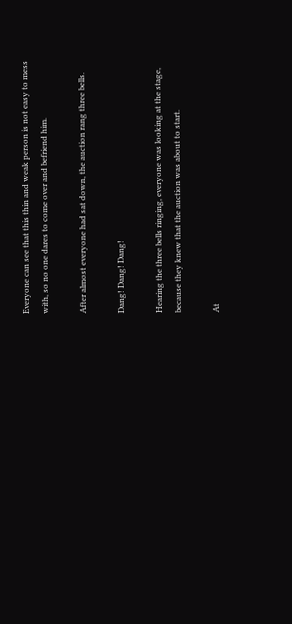Everyone can see that this thin and weak person is not easy to mess with, so no one dares to come over and befriend him.

After almost everyone had sat down, the auction rang three bells.

Dang! Dang! Dang!

Hearing the three bells ringing, everyone was looking at the stage, because they knew that the auction was about to start.

At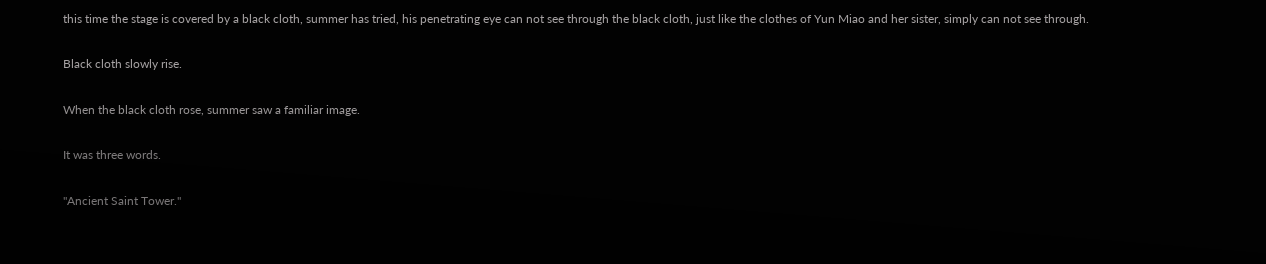this time the stage is covered by a black cloth, summer has tried, his penetrating eye can not see through the black cloth, just like the clothes of Yun Miao and her sister, simply can not see through.

Black cloth slowly rise.

When the black cloth rose, summer saw a familiar image.

It was three words.

"Ancient Saint Tower."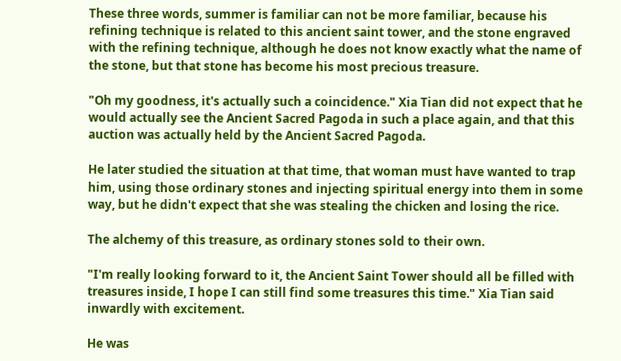These three words, summer is familiar can not be more familiar, because his refining technique is related to this ancient saint tower, and the stone engraved with the refining technique, although he does not know exactly what the name of the stone, but that stone has become his most precious treasure.

"Oh my goodness, it's actually such a coincidence." Xia Tian did not expect that he would actually see the Ancient Sacred Pagoda in such a place again, and that this auction was actually held by the Ancient Sacred Pagoda.

He later studied the situation at that time, that woman must have wanted to trap him, using those ordinary stones and injecting spiritual energy into them in some way, but he didn't expect that she was stealing the chicken and losing the rice.

The alchemy of this treasure, as ordinary stones sold to their own.

"I'm really looking forward to it, the Ancient Saint Tower should all be filled with treasures inside, I hope I can still find some treasures this time." Xia Tian said inwardly with excitement.

He was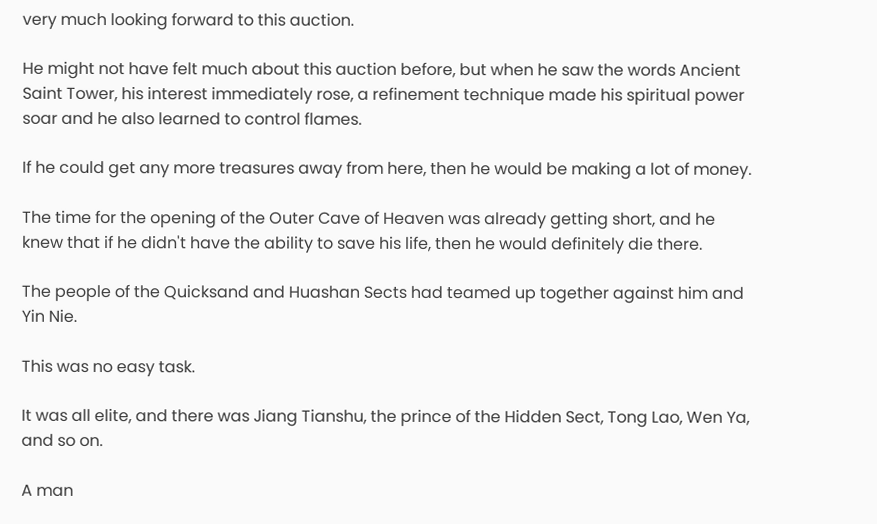very much looking forward to this auction.

He might not have felt much about this auction before, but when he saw the words Ancient Saint Tower, his interest immediately rose, a refinement technique made his spiritual power soar and he also learned to control flames.

If he could get any more treasures away from here, then he would be making a lot of money.

The time for the opening of the Outer Cave of Heaven was already getting short, and he knew that if he didn't have the ability to save his life, then he would definitely die there.

The people of the Quicksand and Huashan Sects had teamed up together against him and Yin Nie.

This was no easy task.

It was all elite, and there was Jiang Tianshu, the prince of the Hidden Sect, Tong Lao, Wen Ya, and so on.

A man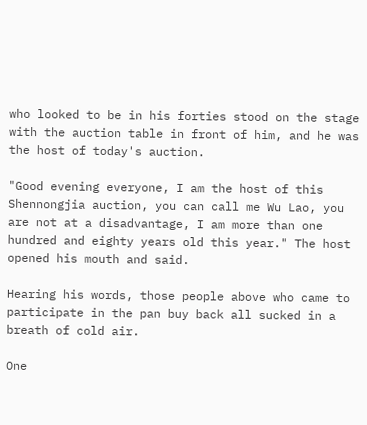who looked to be in his forties stood on the stage with the auction table in front of him, and he was the host of today's auction.

"Good evening everyone, I am the host of this Shennongjia auction, you can call me Wu Lao, you are not at a disadvantage, I am more than one hundred and eighty years old this year." The host opened his mouth and said.

Hearing his words, those people above who came to participate in the pan buy back all sucked in a breath of cold air.

One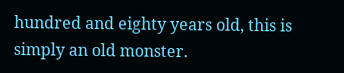hundred and eighty years old, this is simply an old monster.